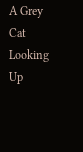A Grey Cat Looking Up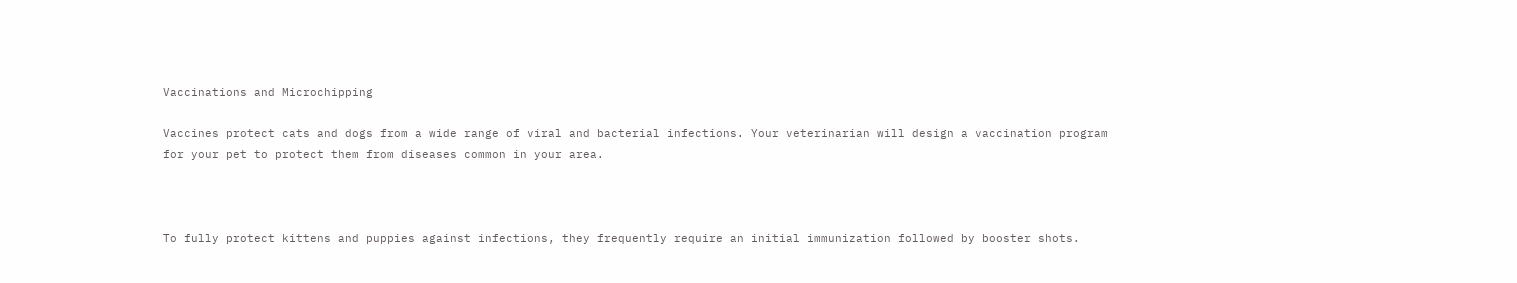Vaccinations and Microchipping

Vaccines protect cats and dogs from a wide range of viral and bacterial infections. Your veterinarian will design a vaccination program for your pet to protect them from diseases common in your area.



To fully protect kittens and puppies against infections, they frequently require an initial immunization followed by booster shots.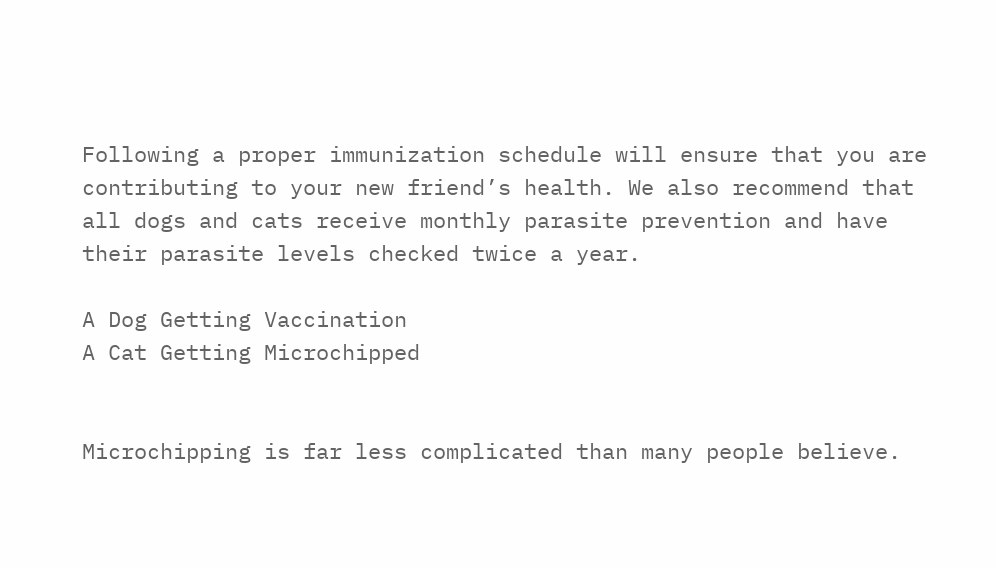Following a proper immunization schedule will ensure that you are contributing to your new friend’s health. We also recommend that all dogs and cats receive monthly parasite prevention and have their parasite levels checked twice a year.

A Dog Getting Vaccination
A Cat Getting Microchipped


Microchipping is far less complicated than many people believe.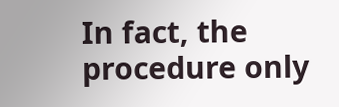In fact, the procedure only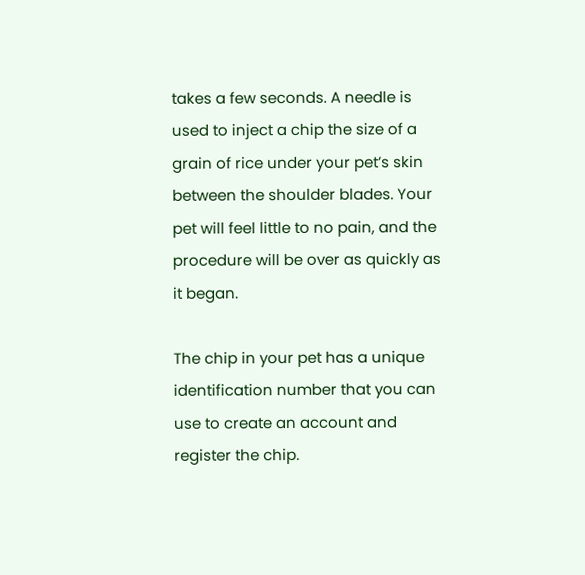takes a few seconds. A needle is used to inject a chip the size of a grain of rice under your pet’s skin between the shoulder blades. Your pet will feel little to no pain, and the procedure will be over as quickly as it began.

The chip in your pet has a unique identification number that you can use to create an account and register the chip.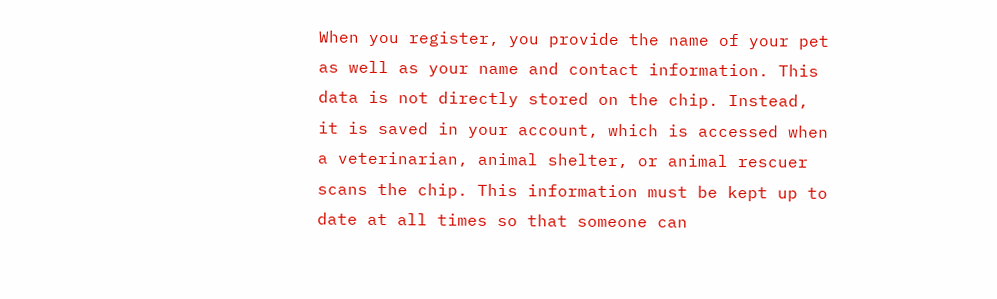When you register, you provide the name of your pet as well as your name and contact information. This data is not directly stored on the chip. Instead, it is saved in your account, which is accessed when a veterinarian, animal shelter, or animal rescuer scans the chip. This information must be kept up to date at all times so that someone can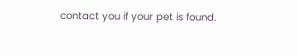contact you if your pet is found.